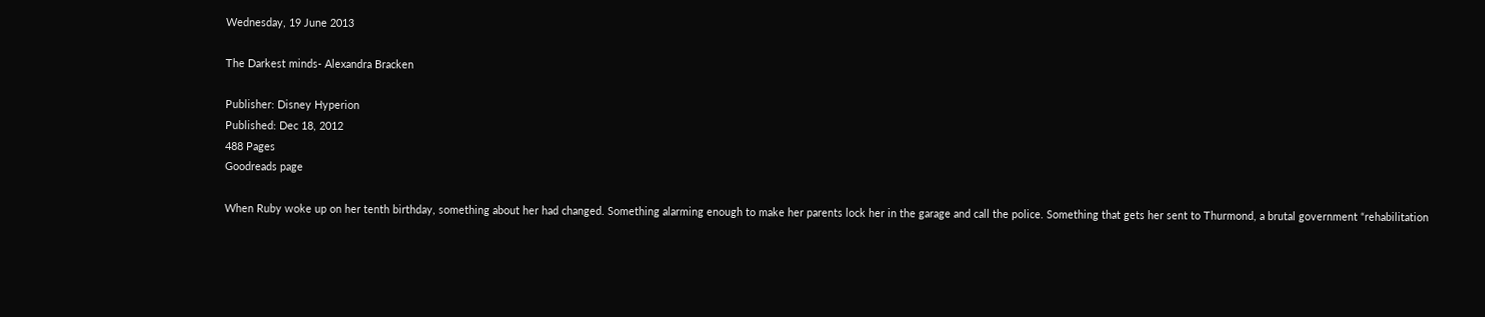Wednesday, 19 June 2013

The Darkest minds- Alexandra Bracken

Publisher: Disney Hyperion
Published: Dec 18, 2012
488 Pages
Goodreads page

When Ruby woke up on her tenth birthday, something about her had changed. Something alarming enough to make her parents lock her in the garage and call the police. Something that gets her sent to Thurmond, a brutal government “rehabilitation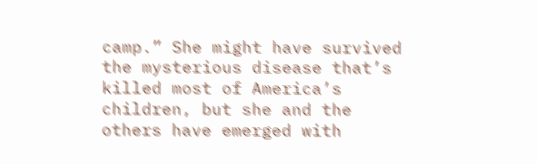camp.” She might have survived the mysterious disease that’s killed most of America’s children, but she and the others have emerged with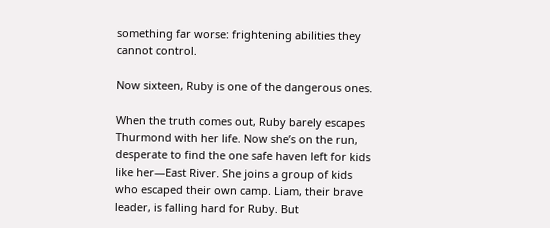something far worse: frightening abilities they cannot control.

Now sixteen, Ruby is one of the dangerous ones.

When the truth comes out, Ruby barely escapes Thurmond with her life. Now she’s on the run, desperate to find the one safe haven left for kids like her—East River. She joins a group of kids who escaped their own camp. Liam, their brave leader, is falling hard for Ruby. But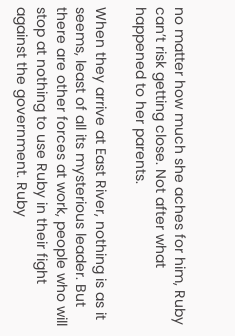no matter how much she aches for him, Ruby can’t risk getting close. Not after what happened to her parents.

When they arrive at East River, nothing is as it seems, least of all its mysterious leader. But there are other forces at work, people who will stop at nothing to use Ruby in their fight against the government. Ruby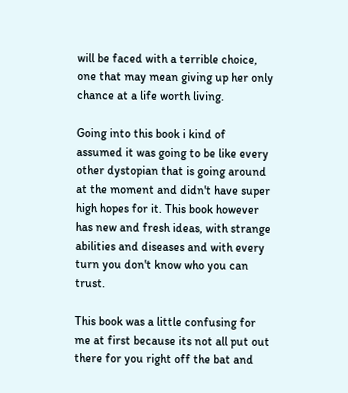will be faced with a terrible choice, one that may mean giving up her only chance at a life worth living.

Going into this book i kind of assumed it was going to be like every other dystopian that is going around at the moment and didn't have super high hopes for it. This book however has new and fresh ideas, with strange abilities and diseases and with every turn you don't know who you can trust.

This book was a little confusing for me at first because its not all put out there for you right off the bat and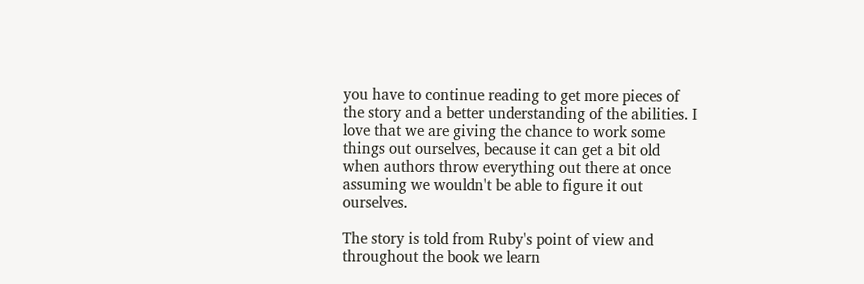you have to continue reading to get more pieces of the story and a better understanding of the abilities. I love that we are giving the chance to work some things out ourselves, because it can get a bit old when authors throw everything out there at once assuming we wouldn't be able to figure it out ourselves.

The story is told from Ruby's point of view and throughout the book we learn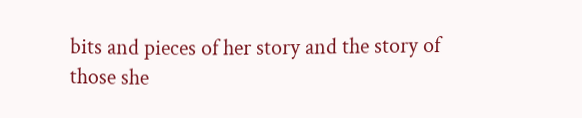bits and pieces of her story and the story of those she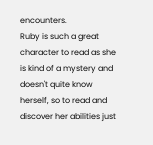encounters.
Ruby is such a great character to read as she is kind of a mystery and doesn't quite know herself, so to read and discover her abilities just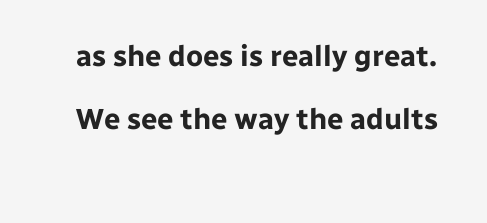as she does is really great.

We see the way the adults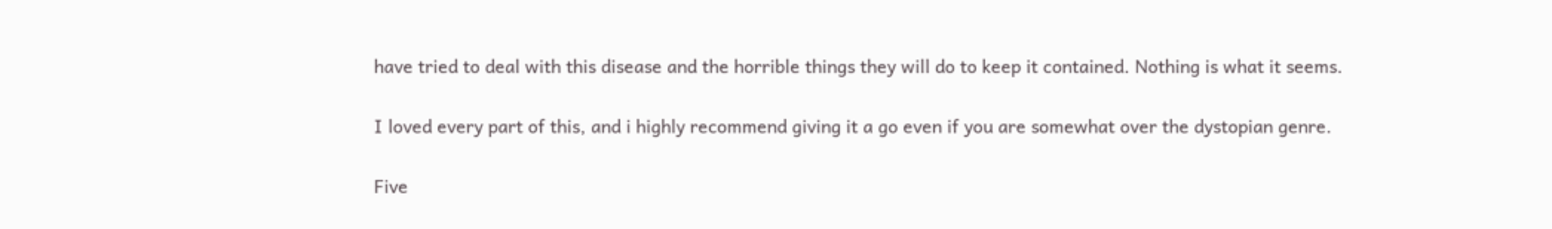have tried to deal with this disease and the horrible things they will do to keep it contained. Nothing is what it seems.

I loved every part of this, and i highly recommend giving it a go even if you are somewhat over the dystopian genre.

Five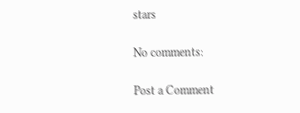stars

No comments:

Post a Comment